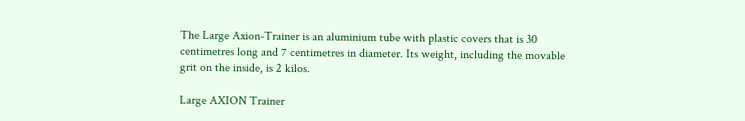The Large Axion-Trainer is an aluminium tube with plastic covers that is 30 centimetres long and 7 centimetres in diameter. Its weight, including the movable grit on the inside, is 2 kilos.

Large AXION Trainer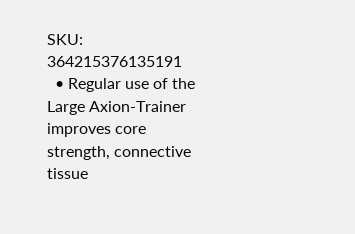SKU: 364215376135191
  • Regular use of the Large Axion-Trainer improves core strength, connective tissue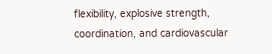flexibility, explosive strength, coordination, and cardiovascular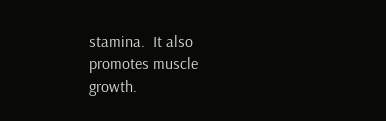stamina.  It also promotes muscle growth.